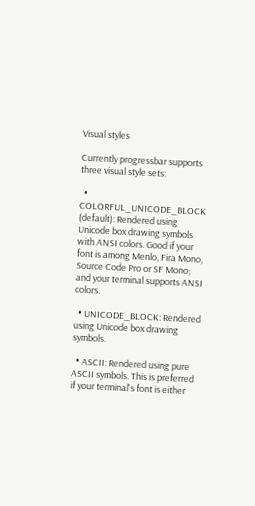Visual styles

Currently progressbar supports three visual style sets:

  • COLORFUL_UNICODE_BLOCK (default): Rendered using Unicode box drawing symbols with ANSI colors. Good if your font is among Menlo, Fira Mono, Source Code Pro or SF Mono; and your terminal supports ANSI colors.

  • UNICODE_BLOCK: Rendered using Unicode box drawing symbols.

  • ASCII: Rendered using pure ASCII symbols. This is preferred if your terminal's font is either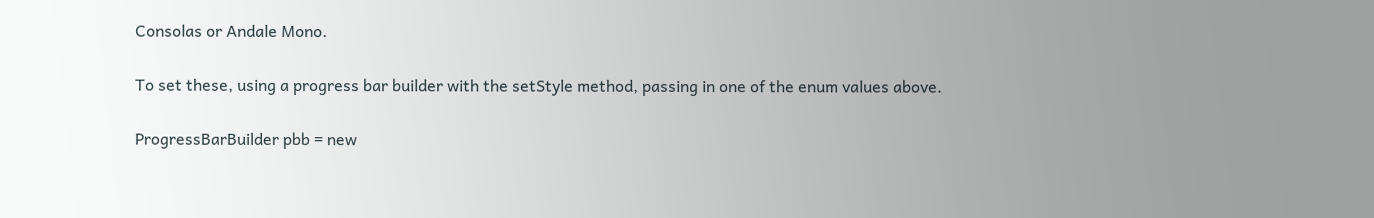Consolas or Andale Mono.

To set these, using a progress bar builder with the setStyle method, passing in one of the enum values above.

ProgressBarBuilder pbb = new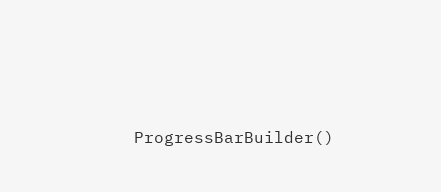ProgressBarBuilder()